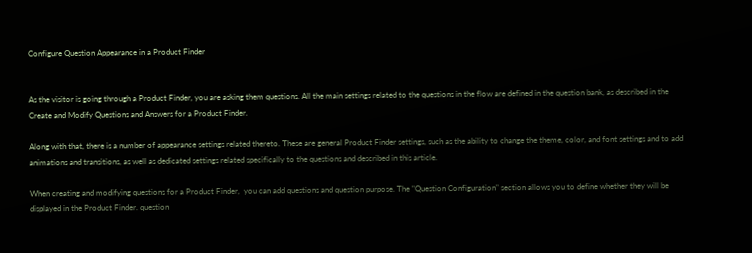Configure Question Appearance in a Product Finder


As the visitor is going through a Product Finder, you are asking them questions. All the main settings related to the questions in the flow are defined in the question bank, as described in the Create and Modify Questions and Answers for a Product Finder.

Along with that, there is a number of appearance settings related thereto. These are general Product Finder settings, such as the ability to change the theme, color, and font settings and to add animations and transitions, as well as dedicated settings related specifically to the questions and described in this article.

When creating and modifying questions for a Product Finder,  you can add questions and question purpose. The "Question Configuration" section allows you to define whether they will be displayed in the Product Finder. question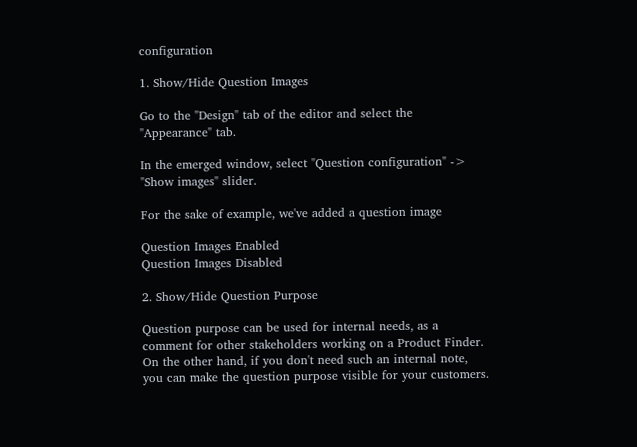configuration

1. Show/Hide Question Images

Go to the "Design" tab of the editor and select the "Appearance" tab.

In the emerged window, select "Question configuration" -> "Show images" slider.

For the sake of example, we've added a question image

Question Images Enabled
Question Images Disabled

2. Show/Hide Question Purpose

Question purpose can be used for internal needs, as a comment for other stakeholders working on a Product Finder. On the other hand, if you don't need such an internal note, you can make the question purpose visible for your customers.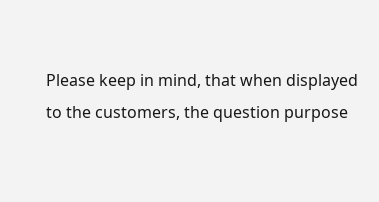Please keep in mind, that when displayed to the customers, the question purpose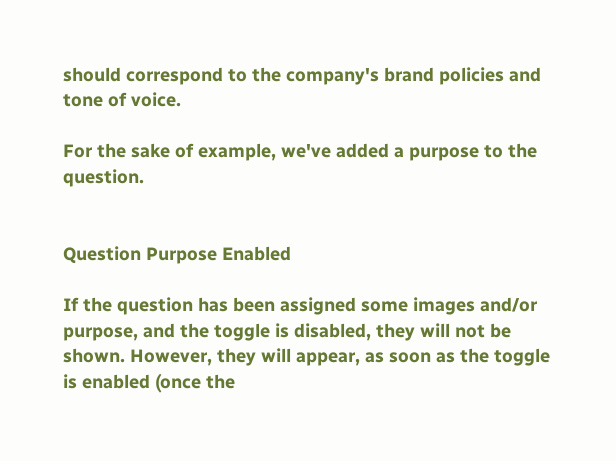should correspond to the company's brand policies and tone of voice.

For the sake of example, we've added a purpose to the question.


Question Purpose Enabled

If the question has been assigned some images and/or purpose, and the toggle is disabled, they will not be shown. However, they will appear, as soon as the toggle is enabled (once the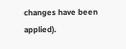changes have been applied).